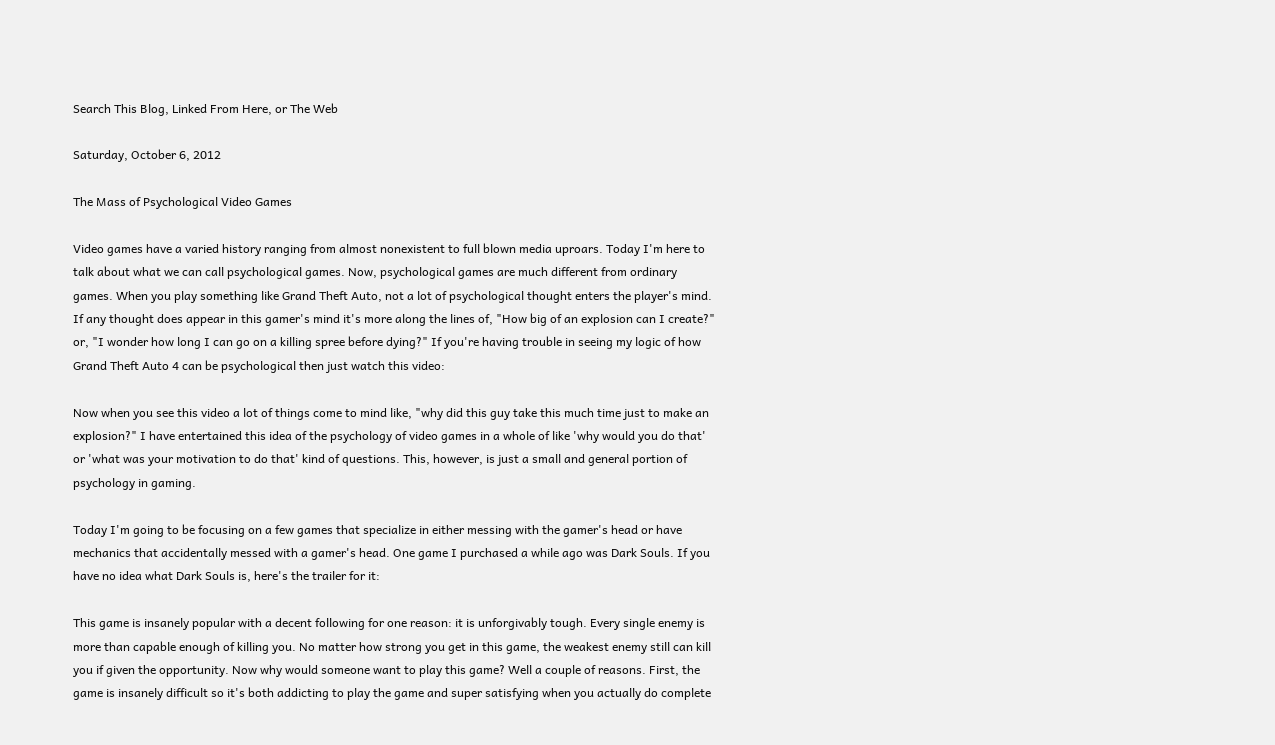Search This Blog, Linked From Here, or The Web

Saturday, October 6, 2012

The Mass of Psychological Video Games

Video games have a varied history ranging from almost nonexistent to full blown media uproars. Today I'm here to talk about what we can call psychological games. Now, psychological games are much different from ordinary games. When you play something like Grand Theft Auto, not a lot of psychological thought enters the player's mind. If any thought does appear in this gamer's mind it's more along the lines of, "How big of an explosion can I create?" or, "I wonder how long I can go on a killing spree before dying?" If you're having trouble in seeing my logic of how Grand Theft Auto 4 can be psychological then just watch this video:

Now when you see this video a lot of things come to mind like, "why did this guy take this much time just to make an explosion?" I have entertained this idea of the psychology of video games in a whole of like 'why would you do that' or 'what was your motivation to do that' kind of questions. This, however, is just a small and general portion of psychology in gaming.

Today I'm going to be focusing on a few games that specialize in either messing with the gamer's head or have mechanics that accidentally messed with a gamer's head. One game I purchased a while ago was Dark Souls. If you have no idea what Dark Souls is, here's the trailer for it:

This game is insanely popular with a decent following for one reason: it is unforgivably tough. Every single enemy is more than capable enough of killing you. No matter how strong you get in this game, the weakest enemy still can kill you if given the opportunity. Now why would someone want to play this game? Well a couple of reasons. First, the game is insanely difficult so it's both addicting to play the game and super satisfying when you actually do complete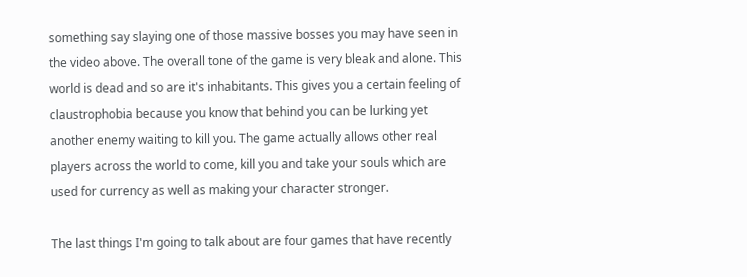something say slaying one of those massive bosses you may have seen in the video above. The overall tone of the game is very bleak and alone. This world is dead and so are it's inhabitants. This gives you a certain feeling of claustrophobia because you know that behind you can be lurking yet another enemy waiting to kill you. The game actually allows other real players across the world to come, kill you and take your souls which are used for currency as well as making your character stronger.

The last things I'm going to talk about are four games that have recently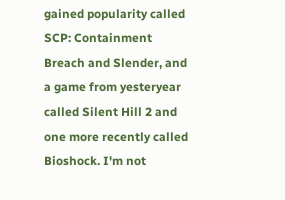gained popularity called SCP: Containment Breach and Slender, and a game from yesteryear called Silent Hill 2 and one more recently called Bioshock. I'm not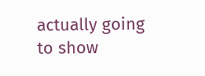actually going to show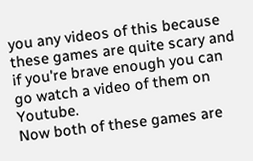you any videos of this because these games are quite scary and if you're brave enough you can go watch a video of them on Youtube.
Now both of these games are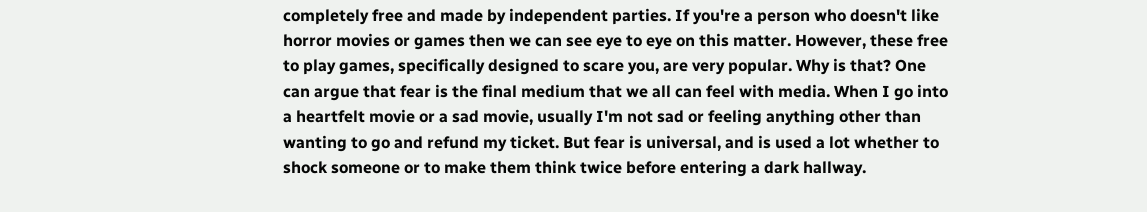completely free and made by independent parties. If you're a person who doesn't like horror movies or games then we can see eye to eye on this matter. However, these free to play games, specifically designed to scare you, are very popular. Why is that? One can argue that fear is the final medium that we all can feel with media. When I go into a heartfelt movie or a sad movie, usually I'm not sad or feeling anything other than wanting to go and refund my ticket. But fear is universal, and is used a lot whether to shock someone or to make them think twice before entering a dark hallway.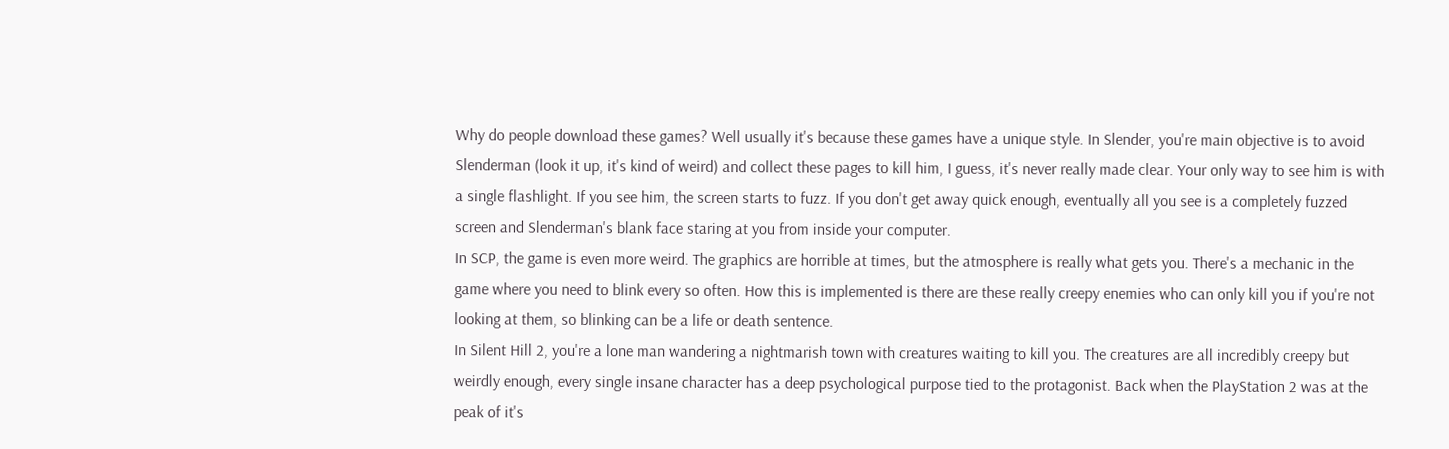Why do people download these games? Well usually it's because these games have a unique style. In Slender, you're main objective is to avoid Slenderman (look it up, it's kind of weird) and collect these pages to kill him, I guess, it's never really made clear. Your only way to see him is with a single flashlight. If you see him, the screen starts to fuzz. If you don't get away quick enough, eventually all you see is a completely fuzzed screen and Slenderman's blank face staring at you from inside your computer.
In SCP, the game is even more weird. The graphics are horrible at times, but the atmosphere is really what gets you. There's a mechanic in the game where you need to blink every so often. How this is implemented is there are these really creepy enemies who can only kill you if you're not looking at them, so blinking can be a life or death sentence.
In Silent Hill 2, you're a lone man wandering a nightmarish town with creatures waiting to kill you. The creatures are all incredibly creepy but weirdly enough, every single insane character has a deep psychological purpose tied to the protagonist. Back when the PlayStation 2 was at the peak of it's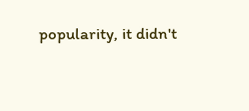popularity, it didn't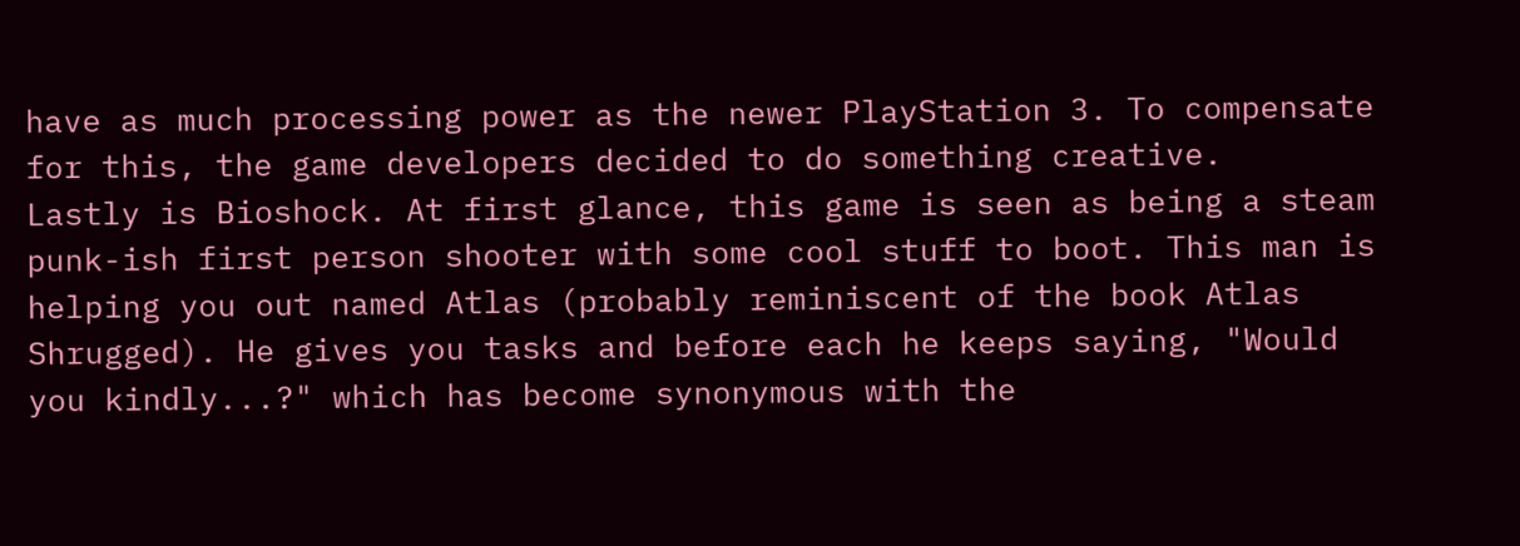have as much processing power as the newer PlayStation 3. To compensate for this, the game developers decided to do something creative.
Lastly is Bioshock. At first glance, this game is seen as being a steam punk-ish first person shooter with some cool stuff to boot. This man is helping you out named Atlas (probably reminiscent of the book Atlas Shrugged). He gives you tasks and before each he keeps saying, "Would you kindly...?" which has become synonymous with the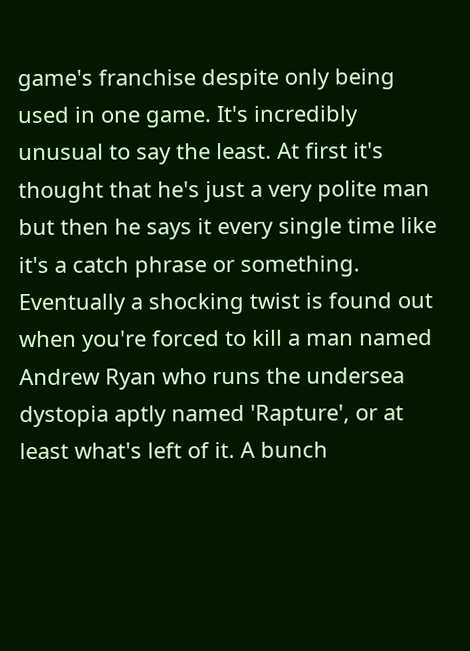game's franchise despite only being used in one game. It's incredibly unusual to say the least. At first it's thought that he's just a very polite man but then he says it every single time like it's a catch phrase or something. Eventually a shocking twist is found out when you're forced to kill a man named Andrew Ryan who runs the undersea dystopia aptly named 'Rapture', or at least what's left of it. A bunch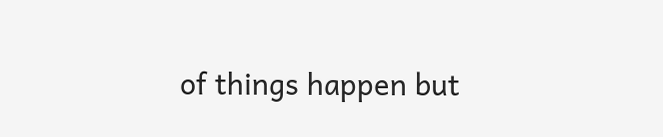of things happen but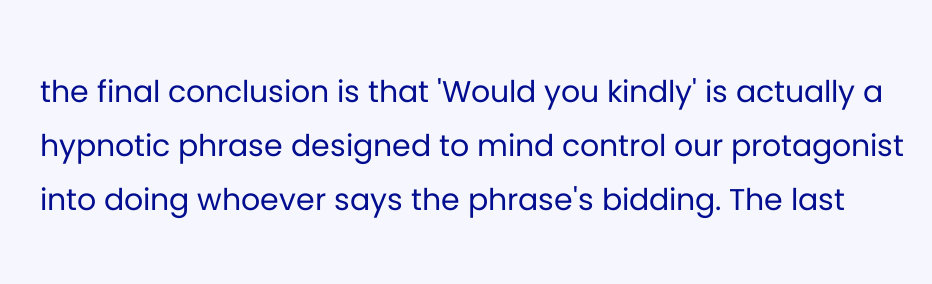the final conclusion is that 'Would you kindly' is actually a hypnotic phrase designed to mind control our protagonist into doing whoever says the phrase's bidding. The last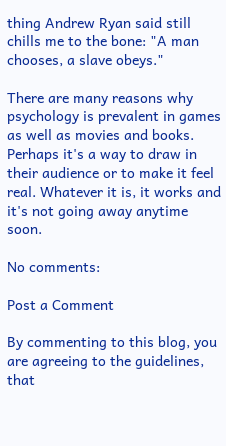thing Andrew Ryan said still chills me to the bone: "A man chooses, a slave obeys."

There are many reasons why psychology is prevalent in games as well as movies and books. Perhaps it's a way to draw in their audience or to make it feel real. Whatever it is, it works and it's not going away anytime soon.

No comments:

Post a Comment

By commenting to this blog, you are agreeing to the guidelines, that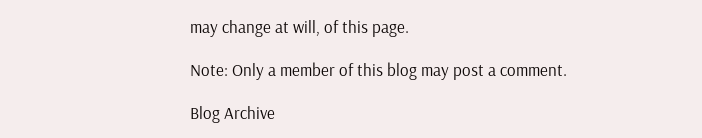may change at will, of this page.

Note: Only a member of this blog may post a comment.

Blog Archive